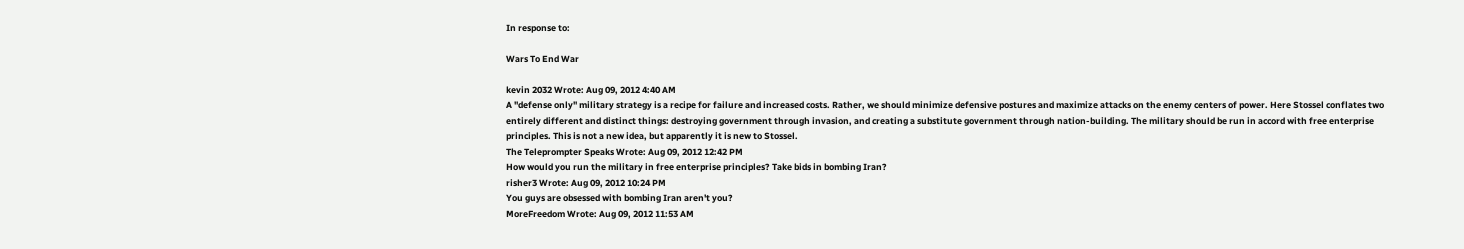In response to:

Wars To End War

kevin 2032 Wrote: Aug 09, 2012 4:40 AM
A "defense only" military strategy is a recipe for failure and increased costs. Rather, we should minimize defensive postures and maximize attacks on the enemy centers of power. Here Stossel conflates two entirely different and distinct things: destroying government through invasion, and creating a substitute government through nation-building. The military should be run in accord with free enterprise principles. This is not a new idea, but apparently it is new to Stossel.
The Teleprompter Speaks Wrote: Aug 09, 2012 12:42 PM
How would you run the military in free enterprise principles? Take bids in bombing Iran?
risher3 Wrote: Aug 09, 2012 10:24 PM
You guys are obsessed with bombing Iran aren't you?
MoreFreedom Wrote: Aug 09, 2012 11:53 AM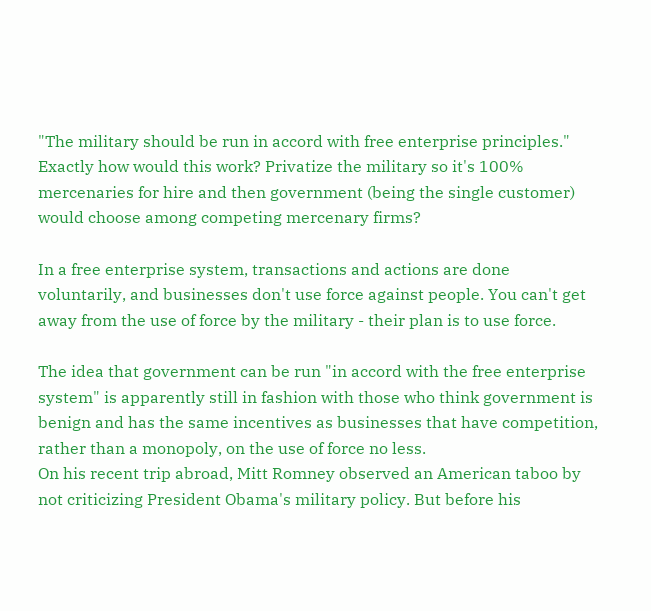"The military should be run in accord with free enterprise principles." Exactly how would this work? Privatize the military so it's 100% mercenaries for hire and then government (being the single customer) would choose among competing mercenary firms?

In a free enterprise system, transactions and actions are done voluntarily, and businesses don't use force against people. You can't get away from the use of force by the military - their plan is to use force.

The idea that government can be run "in accord with the free enterprise system" is apparently still in fashion with those who think government is benign and has the same incentives as businesses that have competition, rather than a monopoly, on the use of force no less.
On his recent trip abroad, Mitt Romney observed an American taboo by not criticizing President Obama's military policy. But before his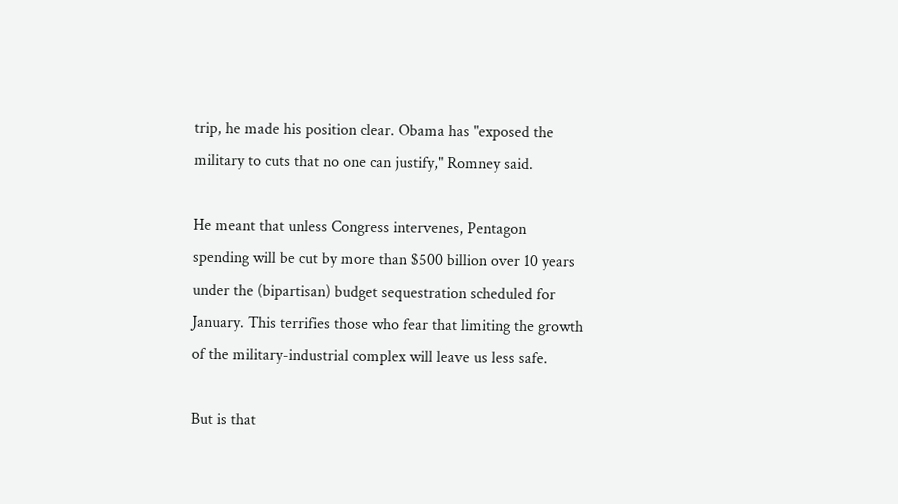trip, he made his position clear. Obama has "exposed the military to cuts that no one can justify," Romney said.

He meant that unless Congress intervenes, Pentagon spending will be cut by more than $500 billion over 10 years under the (bipartisan) budget sequestration scheduled for January. This terrifies those who fear that limiting the growth of the military-industrial complex will leave us less safe.

But is that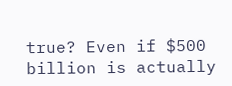true? Even if $500 billion is actually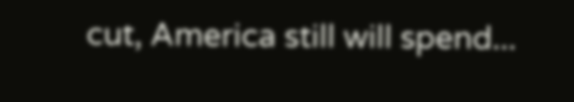cut, America still will spend...